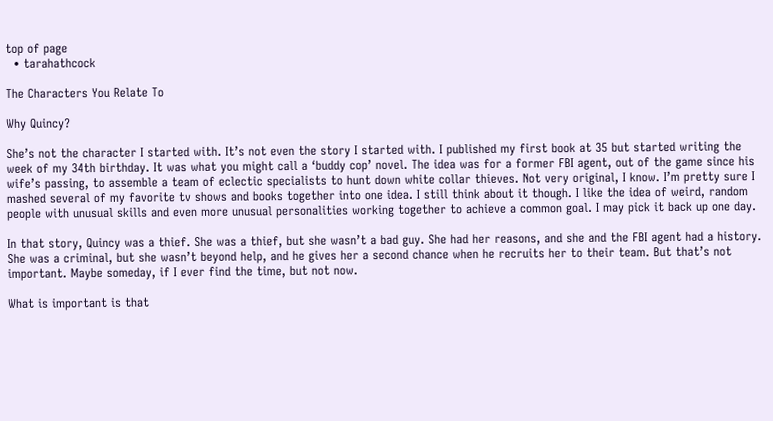top of page
  • tarahathcock

The Characters You Relate To

Why Quincy?

She’s not the character I started with. It’s not even the story I started with. I published my first book at 35 but started writing the week of my 34th birthday. It was what you might call a ‘buddy cop’ novel. The idea was for a former FBI agent, out of the game since his wife’s passing, to assemble a team of eclectic specialists to hunt down white collar thieves. Not very original, I know. I’m pretty sure I mashed several of my favorite tv shows and books together into one idea. I still think about it though. I like the idea of weird, random people with unusual skills and even more unusual personalities working together to achieve a common goal. I may pick it back up one day.

In that story, Quincy was a thief. She was a thief, but she wasn’t a bad guy. She had her reasons, and she and the FBI agent had a history. She was a criminal, but she wasn’t beyond help, and he gives her a second chance when he recruits her to their team. But that’s not important. Maybe someday, if I ever find the time, but not now.

What is important is that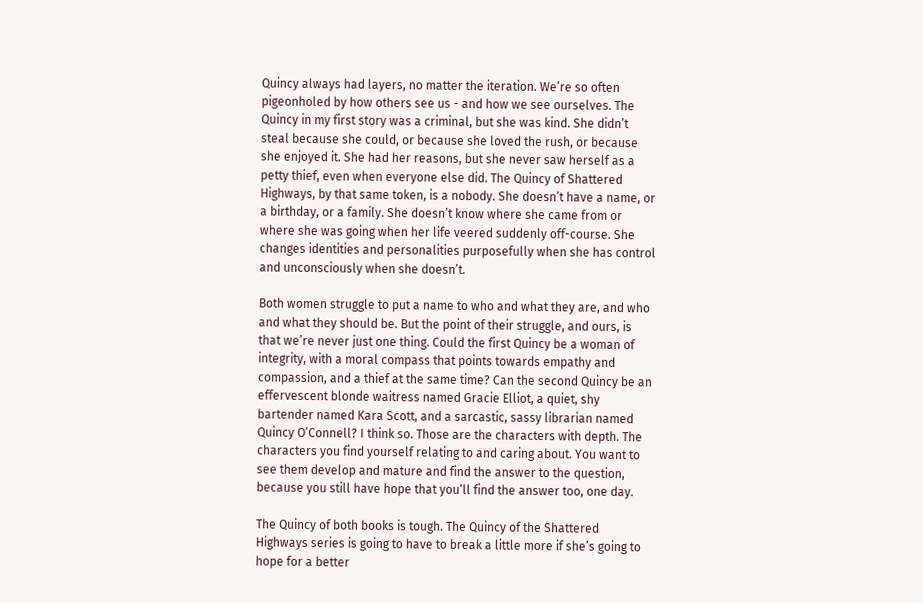Quincy always had layers, no matter the iteration. We’re so often pigeonholed by how others see us - and how we see ourselves. The Quincy in my first story was a criminal, but she was kind. She didn’t steal because she could, or because she loved the rush, or because she enjoyed it. She had her reasons, but she never saw herself as a petty thief, even when everyone else did. The Quincy of Shattered Highways, by that same token, is a nobody. She doesn’t have a name, or a birthday, or a family. She doesn’t know where she came from or where she was going when her life veered suddenly off-course. She changes identities and personalities purposefully when she has control and unconsciously when she doesn’t.

Both women struggle to put a name to who and what they are, and who and what they should be. But the point of their struggle, and ours, is that we’re never just one thing. Could the first Quincy be a woman of integrity, with a moral compass that points towards empathy and compassion, and a thief at the same time? Can the second Quincy be an effervescent blonde waitress named Gracie Elliot, a quiet, shy bartender named Kara Scott, and a sarcastic, sassy librarian named Quincy O’Connell? I think so. Those are the characters with depth. The characters you find yourself relating to and caring about. You want to see them develop and mature and find the answer to the question, because you still have hope that you’ll find the answer too, one day.

The Quincy of both books is tough. The Quincy of the Shattered Highways series is going to have to break a little more if she’s going to hope for a better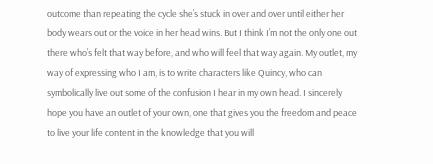outcome than repeating the cycle she’s stuck in over and over until either her body wears out or the voice in her head wins. But I think I’m not the only one out there who’s felt that way before, and who will feel that way again. My outlet, my way of expressing who I am, is to write characters like Quincy, who can symbolically live out some of the confusion I hear in my own head. I sincerely hope you have an outlet of your own, one that gives you the freedom and peace to live your life content in the knowledge that you will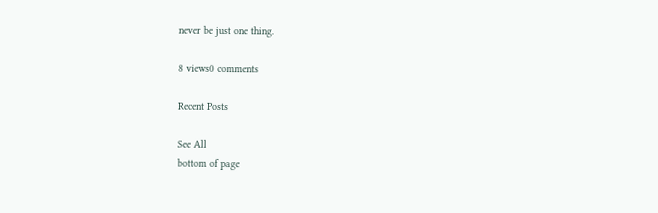never be just one thing.

8 views0 comments

Recent Posts

See All
bottom of page